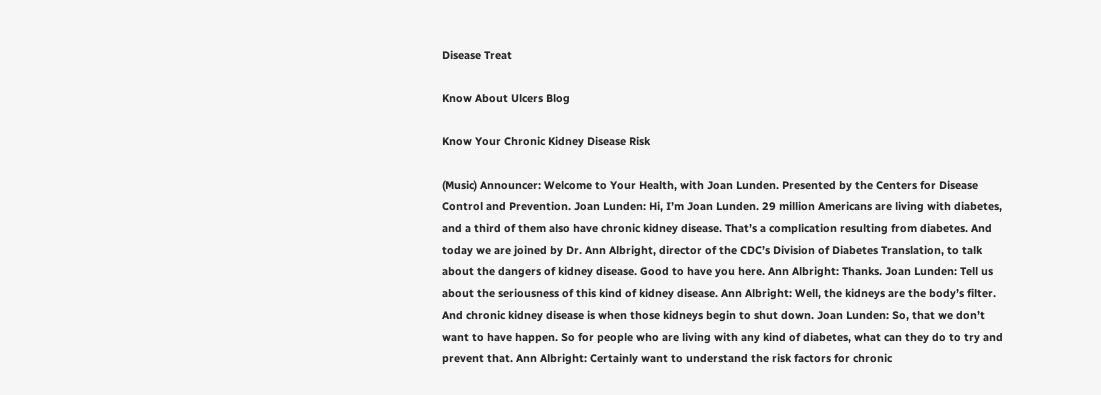Disease Treat

Know About Ulcers Blog

Know Your Chronic Kidney Disease Risk

(Music) Announcer: Welcome to Your Health, with Joan Lunden. Presented by the Centers for Disease Control and Prevention. Joan Lunden: Hi, I’m Joan Lunden. 29 million Americans are living with diabetes, and a third of them also have chronic kidney disease. That’s a complication resulting from diabetes. And today we are joined by Dr. Ann Albright, director of the CDC’s Division of Diabetes Translation, to talk about the dangers of kidney disease. Good to have you here. Ann Albright: Thanks. Joan Lunden: Tell us about the seriousness of this kind of kidney disease. Ann Albright: Well, the kidneys are the body’s filter. And chronic kidney disease is when those kidneys begin to shut down. Joan Lunden: So, that we don’t want to have happen. So for people who are living with any kind of diabetes, what can they do to try and prevent that. Ann Albright: Certainly want to understand the risk factors for chronic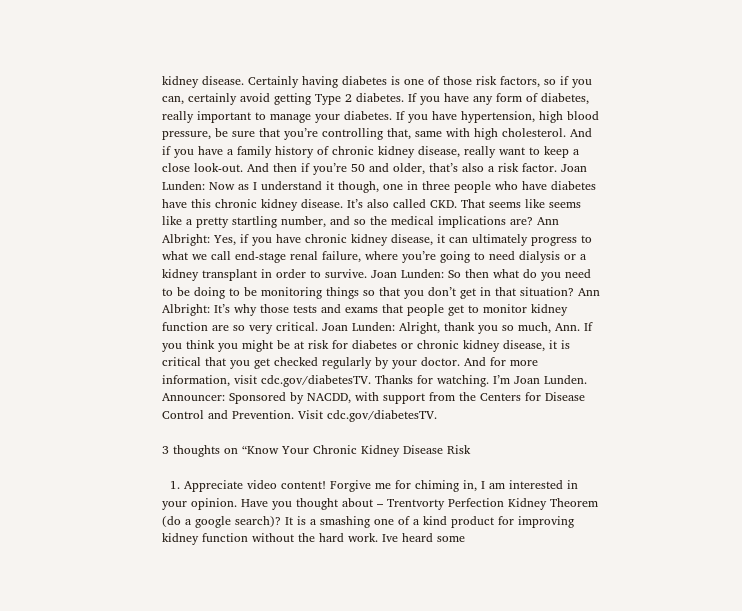kidney disease. Certainly having diabetes is one of those risk factors, so if you can, certainly avoid getting Type 2 diabetes. If you have any form of diabetes, really important to manage your diabetes. If you have hypertension, high blood pressure, be sure that you’re controlling that, same with high cholesterol. And if you have a family history of chronic kidney disease, really want to keep a close look-out. And then if you’re 50 and older, that’s also a risk factor. Joan Lunden: Now as I understand it though, one in three people who have diabetes have this chronic kidney disease. It’s also called CKD. That seems like seems like a pretty startling number, and so the medical implications are? Ann Albright: Yes, if you have chronic kidney disease, it can ultimately progress to what we call end-stage renal failure, where you’re going to need dialysis or a kidney transplant in order to survive. Joan Lunden: So then what do you need to be doing to be monitoring things so that you don’t get in that situation? Ann Albright: It’s why those tests and exams that people get to monitor kidney function are so very critical. Joan Lunden: Alright, thank you so much, Ann. If you think you might be at risk for diabetes or chronic kidney disease, it is critical that you get checked regularly by your doctor. And for more information, visit cdc.gov/diabetesTV. Thanks for watching. I’m Joan Lunden. Announcer: Sponsored by NACDD, with support from the Centers for Disease Control and Prevention. Visit cdc.gov/diabetesTV.

3 thoughts on “Know Your Chronic Kidney Disease Risk

  1. Appreciate video content! Forgive me for chiming in, I am interested in your opinion. Have you thought about – Trentvorty Perfection Kidney Theorem (do a google search)? It is a smashing one of a kind product for improving kidney function without the hard work. Ive heard some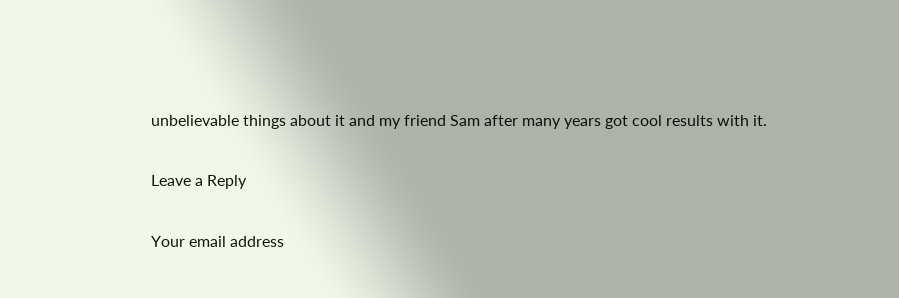unbelievable things about it and my friend Sam after many years got cool results with it.

Leave a Reply

Your email address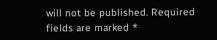will not be published. Required fields are marked *